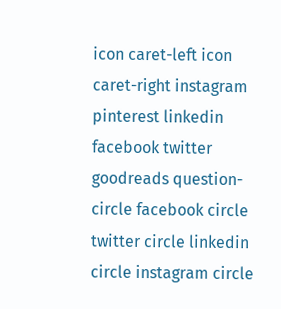icon caret-left icon caret-right instagram pinterest linkedin facebook twitter goodreads question-circle facebook circle twitter circle linkedin circle instagram circle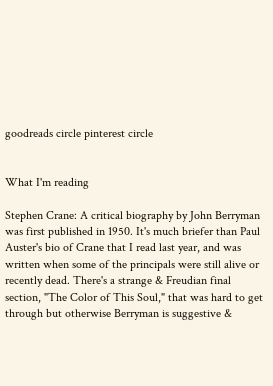goodreads circle pinterest circle


What I'm reading

Stephen Crane: A critical biography by John Berryman was first published in 1950. It's much briefer than Paul Auster's bio of Crane that I read last year, and was written when some of the principals were still alive or recently dead. There's a strange & Freudian final section, "The Color of This Soul," that was hard to get through but otherwise Berryman is suggestive &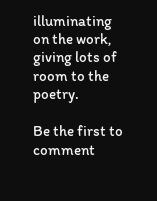illuminating on the work, giving lots of room to the poetry.

Be the first to comment